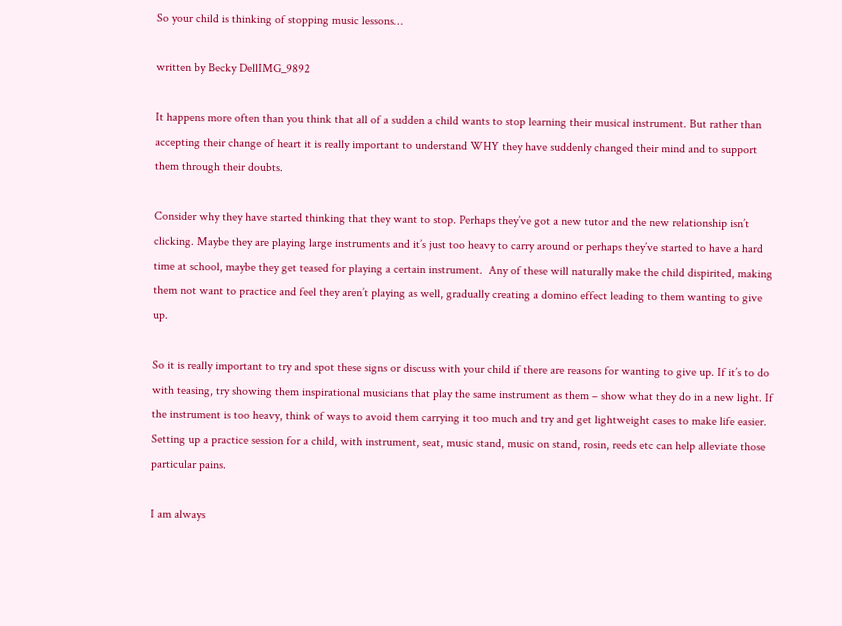So your child is thinking of stopping music lessons…

written by Becky DellIMG_9892

It happens more often than you think that all of a sudden a child wants to stop learning their musical instrument. But rather than accepting their change of heart it is really important to understand WHY they have suddenly changed their mind and to support them through their doubts.

Consider why they have started thinking that they want to stop. Perhaps they’ve got a new tutor and the new relationship isn’t clicking. Maybe they are playing large instruments and it’s just too heavy to carry around or perhaps they’ve started to have a hard time at school, maybe they get teased for playing a certain instrument.  Any of these will naturally make the child dispirited, making them not want to practice and feel they aren’t playing as well, gradually creating a domino effect leading to them wanting to give up.

So it is really important to try and spot these signs or discuss with your child if there are reasons for wanting to give up. If it’s to do with teasing, try showing them inspirational musicians that play the same instrument as them – show what they do in a new light. If the instrument is too heavy, think of ways to avoid them carrying it too much and try and get lightweight cases to make life easier. Setting up a practice session for a child, with instrument, seat, music stand, music on stand, rosin, reeds etc can help alleviate those particular pains.

I am always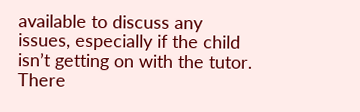available to discuss any issues, especially if the child isn’t getting on with the tutor. There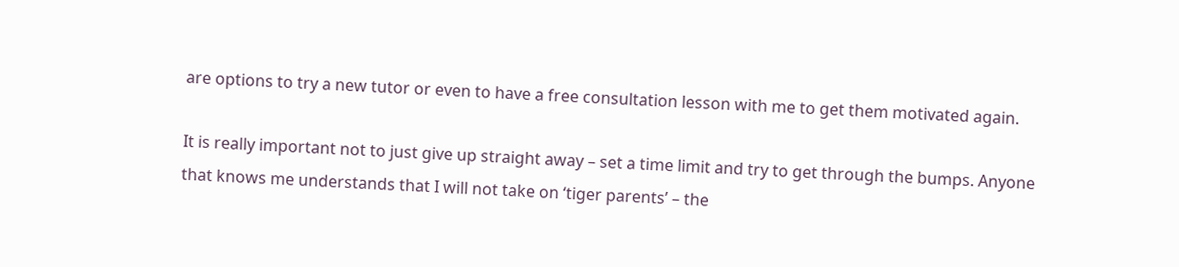are options to try a new tutor or even to have a free consultation lesson with me to get them motivated again.

It is really important not to just give up straight away – set a time limit and try to get through the bumps. Anyone that knows me understands that I will not take on ‘tiger parents’ – the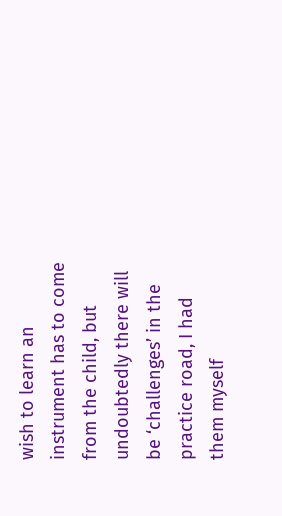wish to learn an instrument has to come from the child, but undoubtedly there will be ‘challenges’ in the practice road, I had them myself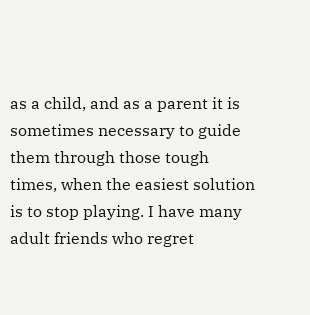as a child, and as a parent it is sometimes necessary to guide them through those tough times, when the easiest solution is to stop playing. I have many adult friends who regret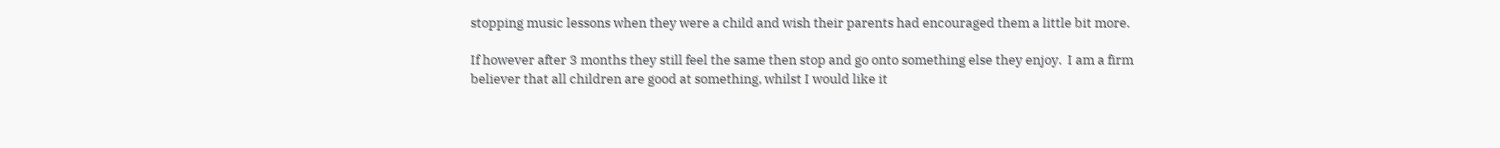stopping music lessons when they were a child and wish their parents had encouraged them a little bit more.

If however after 3 months they still feel the same then stop and go onto something else they enjoy.  I am a firm believer that all children are good at something, whilst I would like it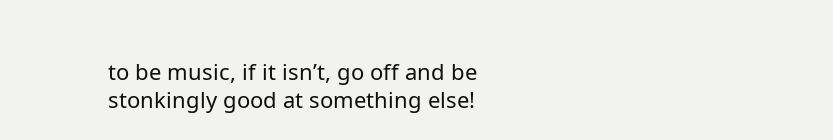to be music, if it isn’t, go off and be stonkingly good at something else!